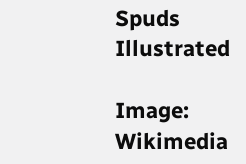Spuds Illustrated

Image: Wikimedia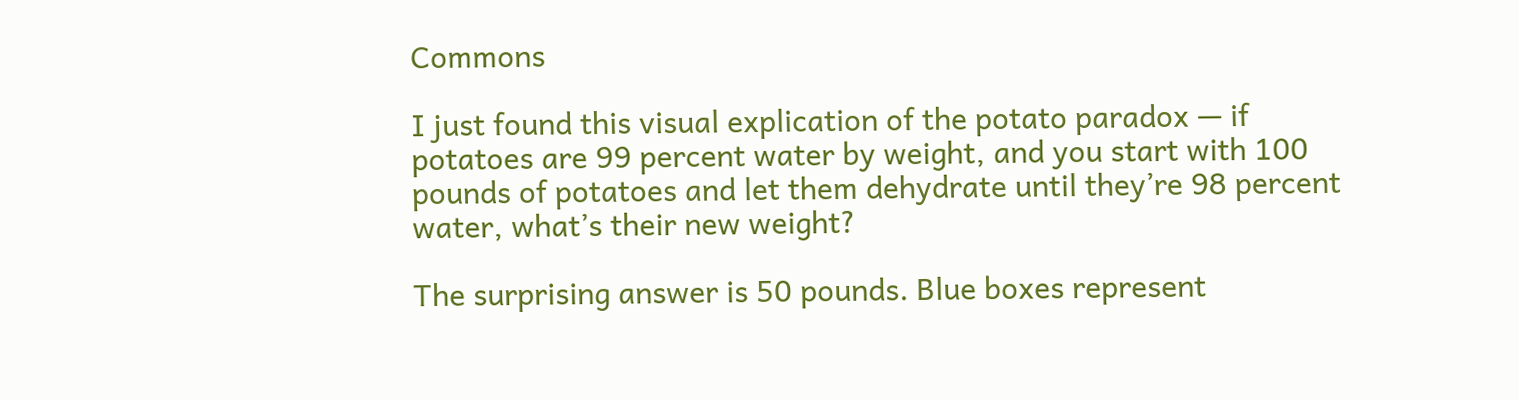Commons

I just found this visual explication of the potato paradox — if potatoes are 99 percent water by weight, and you start with 100 pounds of potatoes and let them dehydrate until they’re 98 percent water, what’s their new weight?

The surprising answer is 50 pounds. Blue boxes represent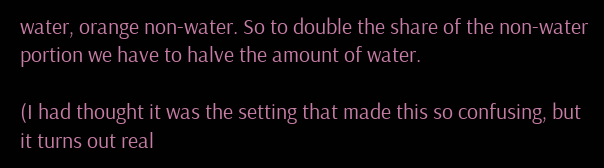water, orange non-water. So to double the share of the non-water portion we have to halve the amount of water.

(I had thought it was the setting that made this so confusing, but it turns out real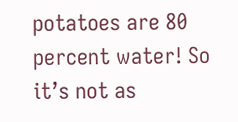potatoes are 80 percent water! So it’s not as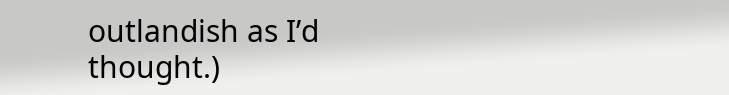outlandish as I’d thought.)